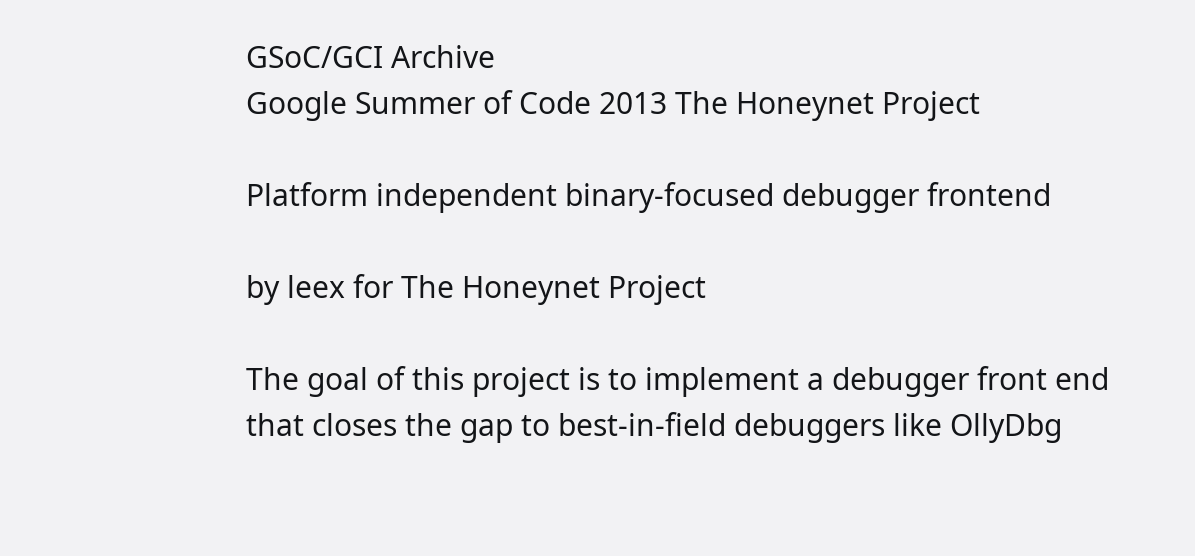GSoC/GCI Archive
Google Summer of Code 2013 The Honeynet Project

Platform independent binary-focused debugger frontend

by leex for The Honeynet Project

The goal of this project is to implement a debugger front end that closes the gap to best-in-field debuggers like OllyDbg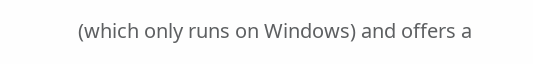(which only runs on Windows) and offers a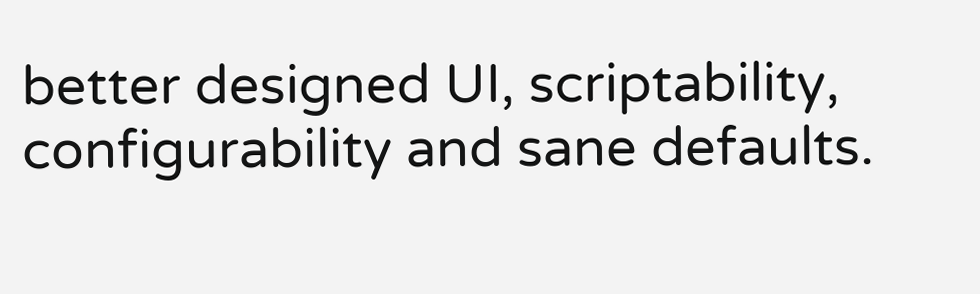better designed UI, scriptability, configurability and sane defaults.